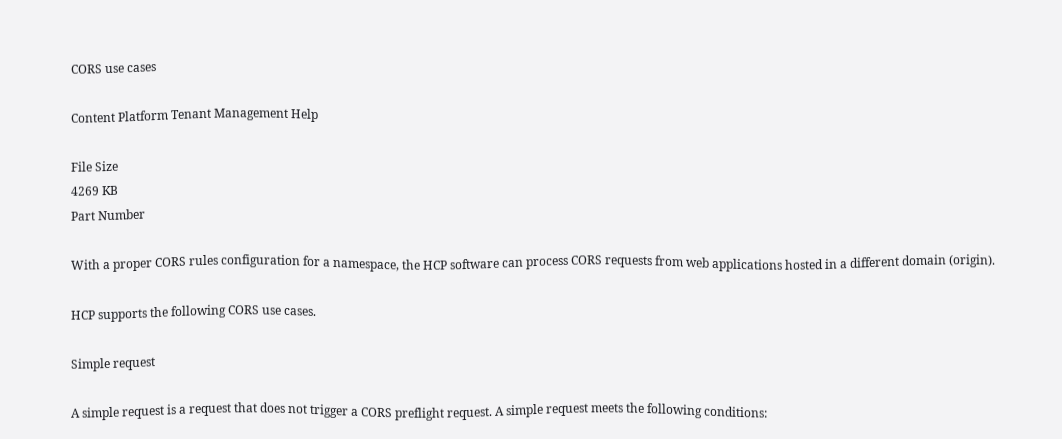CORS use cases

Content Platform Tenant Management Help

File Size
4269 KB
Part Number

With a proper CORS rules configuration for a namespace, the HCP software can process CORS requests from web applications hosted in a different domain (origin).

HCP supports the following CORS use cases.

Simple request

A simple request is a request that does not trigger a CORS preflight request. A simple request meets the following conditions: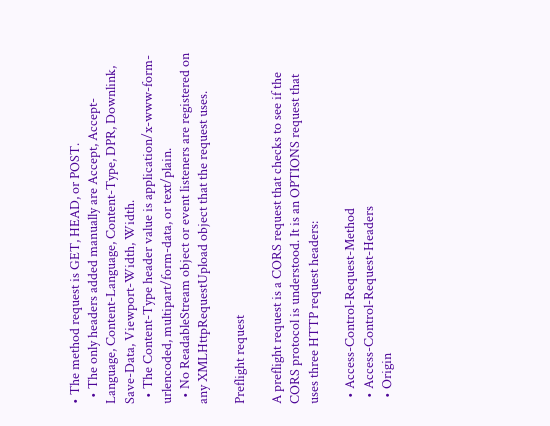• The method request is GET, HEAD, or POST.
  • The only headers added manually are Accept, Accept-Language, Content-Language, Content-Type, DPR, Downlink, Save-Data, Viewport-Width, Width.
  • The Content-Type header value is application/x-www-form-urlencoded, multipart/form-data, or text/plain.
  • No ReadableStream object or event listeners are registered on any XMLHttpRequestUpload object that the request uses.

Preflight request

A preflight request is a CORS request that checks to see if the CORS protocol is understood. It is an OPTIONS request that uses three HTTP request headers:

  • Access-Control-Request-Method
  • Access-Control-Request-Headers
  • Origin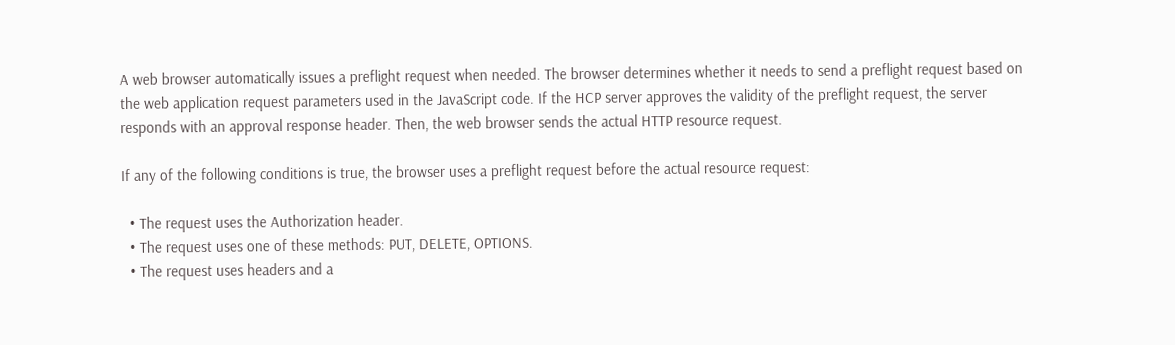A web browser automatically issues a preflight request when needed. The browser determines whether it needs to send a preflight request based on the web application request parameters used in the JavaScript code. If the HCP server approves the validity of the preflight request, the server responds with an approval response header. Then, the web browser sends the actual HTTP resource request.

If any of the following conditions is true, the browser uses a preflight request before the actual resource request:

  • The request uses the Authorization header.
  • The request uses one of these methods: PUT, DELETE, OPTIONS.
  • The request uses headers and a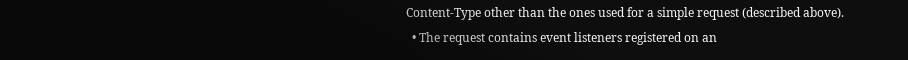Content-Type other than the ones used for a simple request (described above).
  • The request contains event listeners registered on an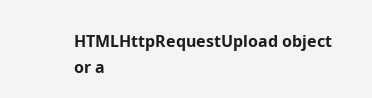HTMLHttpRequestUpload object or a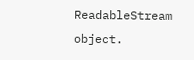ReadableStream object.